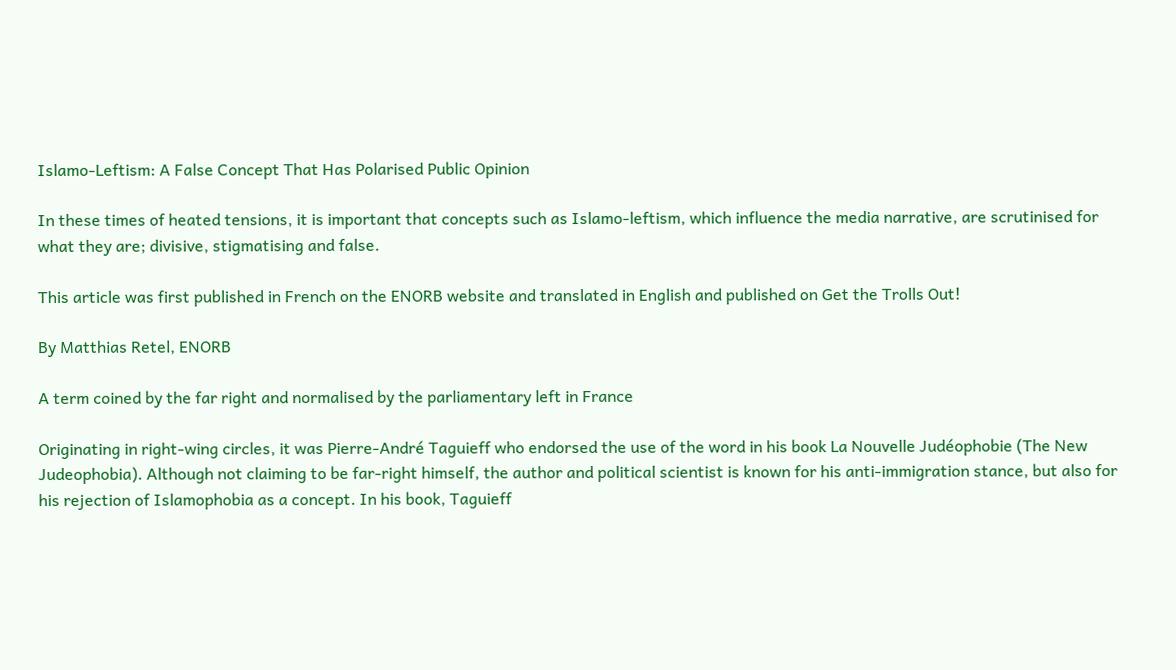Islamo-Leftism: A False Concept That Has Polarised Public Opinion

In these times of heated tensions, it is important that concepts such as Islamo-leftism, which influence the media narrative, are scrutinised for what they are; divisive, stigmatising and false.

This article was first published in French on the ENORB website and translated in English and published on Get the Trolls Out!

By Matthias Retel, ENORB

A term coined by the far right and normalised by the parliamentary left in France

Originating in right-wing circles, it was Pierre-André Taguieff who endorsed the use of the word in his book La Nouvelle Judéophobie (The New Judeophobia). Although not claiming to be far-right himself, the author and political scientist is known for his anti-immigration stance, but also for his rejection of Islamophobia as a concept. In his book, Taguieff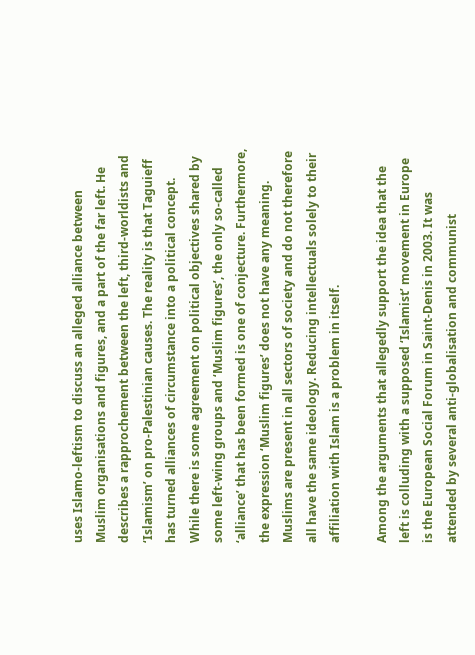uses Islamo-leftism to discuss an alleged alliance between Muslim organisations and figures, and a part of the far left. He describes a rapprochement between the left, third-worldists and ‘Islamism’ on pro-Palestinian causes. The reality is that Taguieff has turned alliances of circumstance into a political concept. While there is some agreement on political objectives shared by some left-wing groups and ‘Muslim figures’, the only so-called ‘alliance’ that has been formed is one of conjecture. Furthermore, the expression ‘Muslim figures’ does not have any meaning. Muslims are present in all sectors of society and do not therefore all have the same ideology. Reducing intellectuals solely to their affiliation with Islam is a problem in itself.

Among the arguments that allegedly support the idea that the left is colluding with a supposed ‘Islamist’ movement in Europe is the European Social Forum in Saint-Denis in 2003. It was attended by several anti-globalisation and communist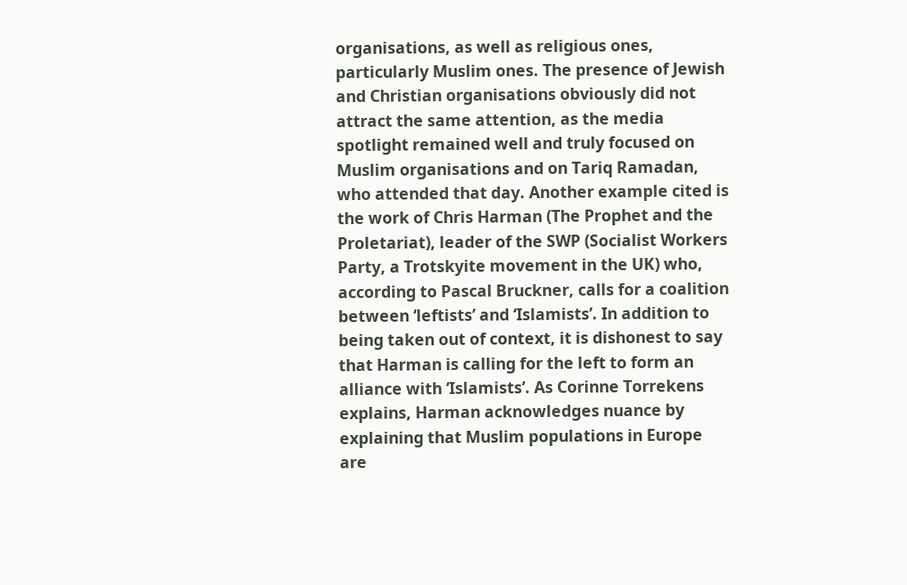organisations, as well as religious ones, particularly Muslim ones. The presence of Jewish and Christian organisations obviously did not attract the same attention, as the media spotlight remained well and truly focused on Muslim organisations and on Tariq Ramadan, who attended that day. Another example cited is the work of Chris Harman (The Prophet and the Proletariat), leader of the SWP (Socialist Workers Party, a Trotskyite movement in the UK) who, according to Pascal Bruckner, calls for a coalition between ‘leftists’ and ‘Islamists’. In addition to being taken out of context, it is dishonest to say that Harman is calling for the left to form an alliance with ‘Islamists’. As Corinne Torrekens explains, Harman acknowledges nuance by explaining that Muslim populations in Europe are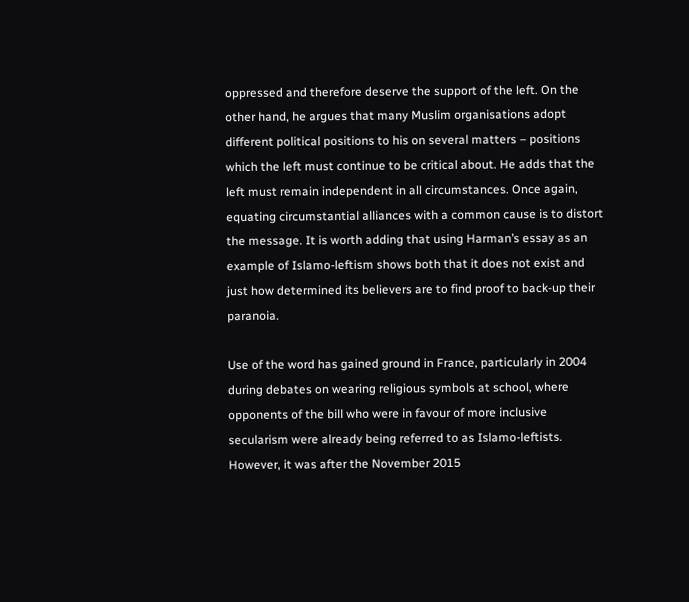oppressed and therefore deserve the support of the left. On the other hand, he argues that many Muslim organisations adopt different political positions to his on several matters – positions which the left must continue to be critical about. He adds that the left must remain independent in all circumstances. Once again, equating circumstantial alliances with a common cause is to distort the message. It is worth adding that using Harman’s essay as an example of Islamo-leftism shows both that it does not exist and just how determined its believers are to find proof to back-up their paranoia.

Use of the word has gained ground in France, particularly in 2004 during debates on wearing religious symbols at school, where opponents of the bill who were in favour of more inclusive secularism were already being referred to as Islamo-leftists. However, it was after the November 2015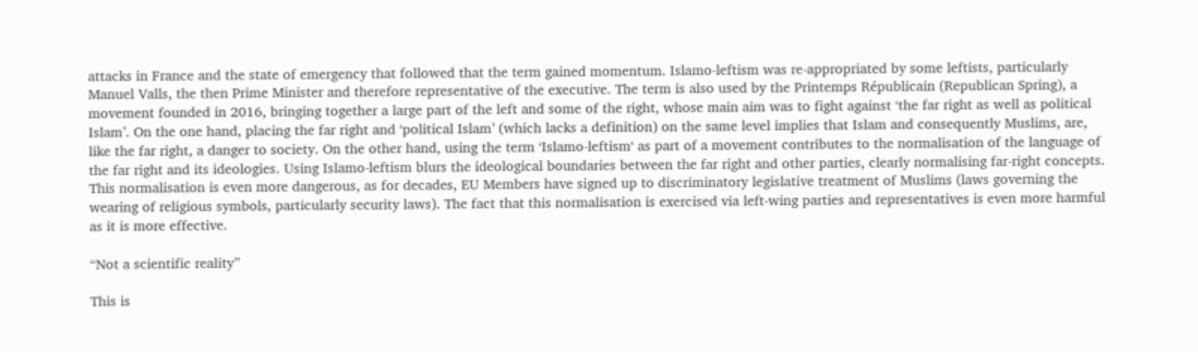attacks in France and the state of emergency that followed that the term gained momentum. Islamo-leftism was re-appropriated by some leftists, particularly Manuel Valls, the then Prime Minister and therefore representative of the executive. The term is also used by the Printemps Républicain (Republican Spring), a movement founded in 2016, bringing together a large part of the left and some of the right, whose main aim was to fight against ‘the far right as well as political Islam’. On the one hand, placing the far right and ‘political Islam’ (which lacks a definition) on the same level implies that Islam and consequently Muslims, are, like the far right, a danger to society. On the other hand, using the term ‘Islamo-leftism‘ as part of a movement contributes to the normalisation of the language of the far right and its ideologies. Using Islamo-leftism blurs the ideological boundaries between the far right and other parties, clearly normalising far-right concepts. This normalisation is even more dangerous, as for decades, EU Members have signed up to discriminatory legislative treatment of Muslims (laws governing the wearing of religious symbols, particularly security laws). The fact that this normalisation is exercised via left-wing parties and representatives is even more harmful as it is more effective.

“Not a scientific reality”

This is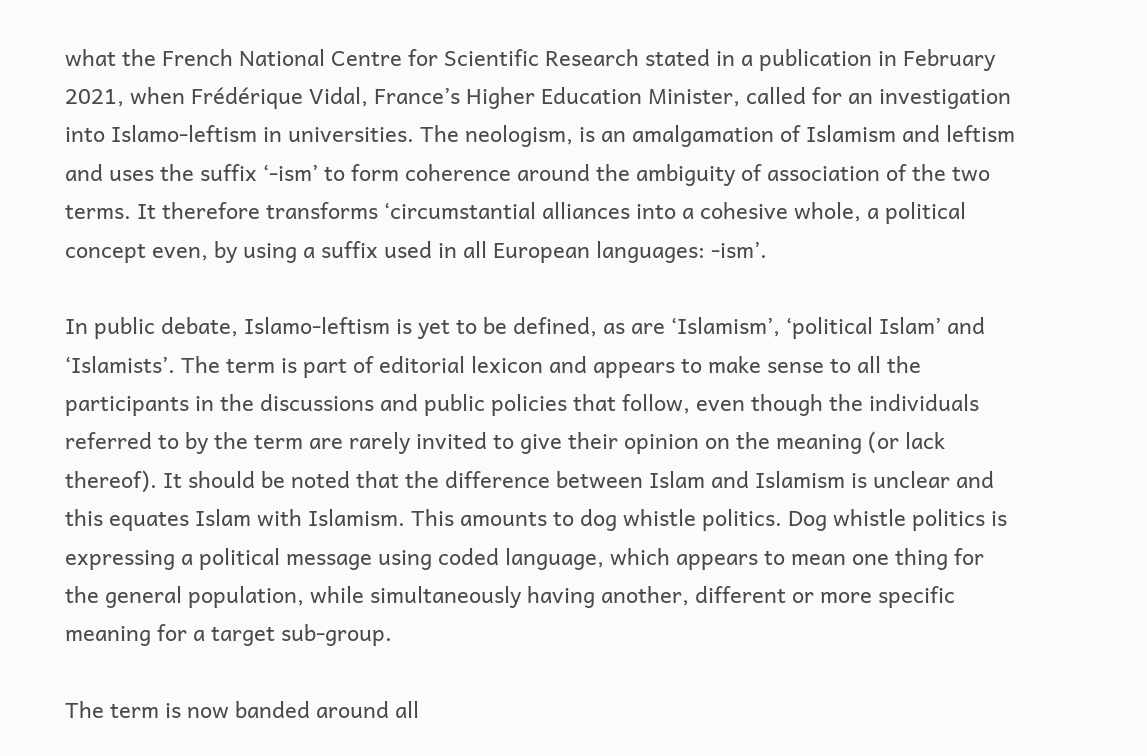what the French National Centre for Scientific Research stated in a publication in February 2021, when Frédérique Vidal, France’s Higher Education Minister, called for an investigation into Islamo-leftism in universities. The neologism, is an amalgamation of Islamism and leftism and uses the suffix ‘-ism’ to form coherence around the ambiguity of association of the two terms. It therefore transforms ‘circumstantial alliances into a cohesive whole, a political concept even, by using a suffix used in all European languages: -ism’.

In public debate, Islamo-leftism is yet to be defined, as are ‘Islamism’, ‘political Islam’ and ‘Islamists’. The term is part of editorial lexicon and appears to make sense to all the participants in the discussions and public policies that follow, even though the individuals referred to by the term are rarely invited to give their opinion on the meaning (or lack thereof). It should be noted that the difference between Islam and Islamism is unclear and this equates Islam with Islamism. This amounts to dog whistle politics. Dog whistle politics is expressing a political message using coded language, which appears to mean one thing for the general population, while simultaneously having another, different or more specific meaning for a target sub-group.

The term is now banded around all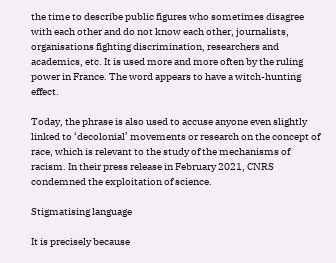the time to describe public figures who sometimes disagree with each other and do not know each other, journalists, organisations fighting discrimination, researchers and academics, etc. It is used more and more often by the ruling power in France. The word appears to have a witch-hunting effect.

Today, the phrase is also used to accuse anyone even slightly linked to ‘decolonial’ movements or research on the concept of race, which is relevant to the study of the mechanisms of racism. In their press release in February 2021, CNRS condemned the exploitation of science.

Stigmatising language

It is precisely because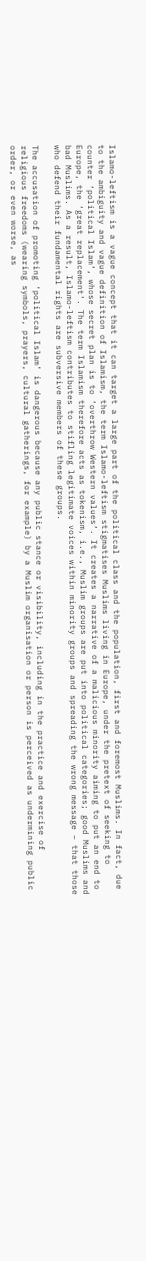Islamo-leftism is a vague concept that it can target a large part of the political class and the population, first and foremost Muslims. In fact, due to the ambiguity and vague definition of Islamism, the term Islamo-leftism stigmatises Muslims living in Europe, under the pretext of seeking to counter ‘political Islam’, whose secret plan is to ‘overthrow Western values’. It creates a narrative of a malicious minority aiming to put an end to Europe, the ‘great replacement’. The term Islamism therefore acts as tokenism, i.e., Muslim groups are put into political categories; good Muslims and bad Muslims. As a result, Islamo-leftism contributes to stifling legitimate voices within minority groups and spreading the wrong message – that those who defend their fundamental rights are subversive members of these groups.

The accusation of promoting ‘political Islam’ is dangerous because any public stance or visibility, including in the practice and exercise of religious freedoms (wearing symbols, prayers, cultural gatherings, for example) by a Muslim organisation or person is perceived as undermining public order, or even worse, as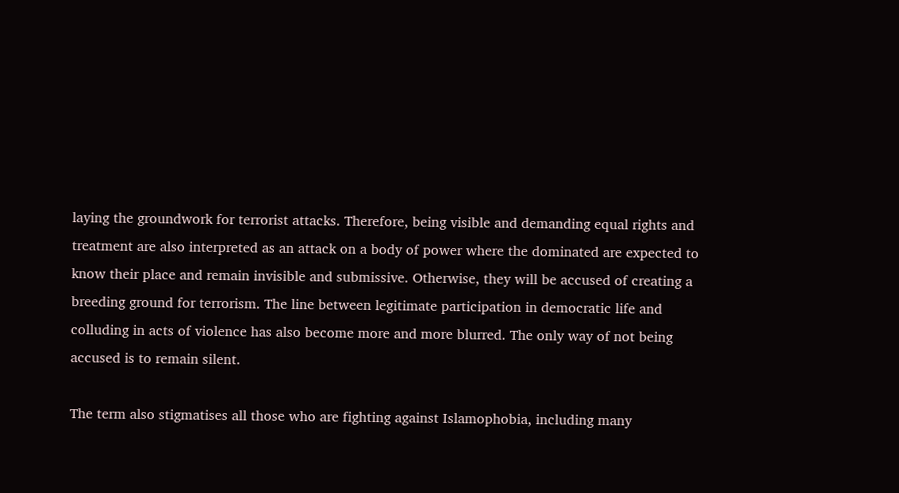laying the groundwork for terrorist attacks. Therefore, being visible and demanding equal rights and treatment are also interpreted as an attack on a body of power where the dominated are expected to know their place and remain invisible and submissive. Otherwise, they will be accused of creating a breeding ground for terrorism. The line between legitimate participation in democratic life and colluding in acts of violence has also become more and more blurred. The only way of not being accused is to remain silent.

The term also stigmatises all those who are fighting against Islamophobia, including many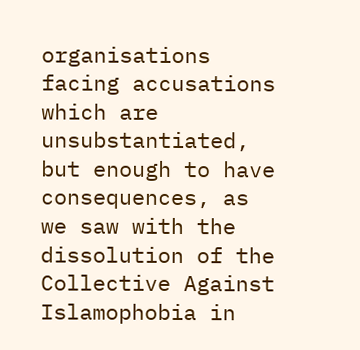organisations facing accusations which are unsubstantiated, but enough to have consequences, as we saw with the dissolution of the Collective Against Islamophobia in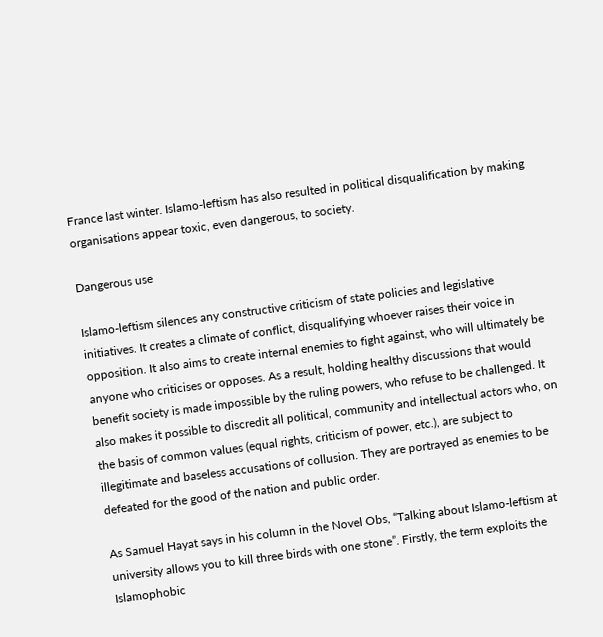France last winter. Islamo-leftism has also resulted in political disqualification by making organisations appear toxic, even dangerous, to society.

Dangerous use

Islamo-leftism silences any constructive criticism of state policies and legislative initiatives. It creates a climate of conflict, disqualifying whoever raises their voice in opposition. It also aims to create internal enemies to fight against, who will ultimately be anyone who criticises or opposes. As a result, holding healthy discussions that would benefit society is made impossible by the ruling powers, who refuse to be challenged. It also makes it possible to discredit all political, community and intellectual actors who, on the basis of common values (equal rights, criticism of power, etc.), are subject to illegitimate and baseless accusations of collusion. They are portrayed as enemies to be defeated for the good of the nation and public order.

As Samuel Hayat says in his column in the Novel Obs, “Talking about Islamo-leftism at university allows you to kill three birds with one stone”. Firstly, the term exploits the Islamophobic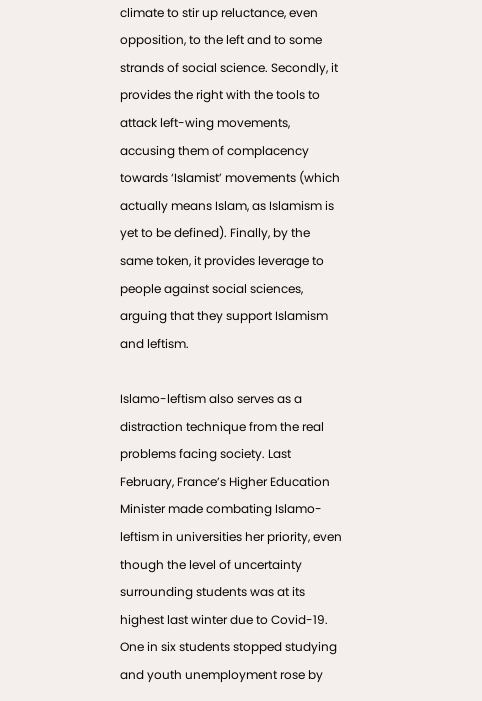climate to stir up reluctance, even opposition, to the left and to some strands of social science. Secondly, it provides the right with the tools to attack left-wing movements, accusing them of complacency towards ‘Islamist’ movements (which actually means Islam, as Islamism is yet to be defined). Finally, by the same token, it provides leverage to people against social sciences, arguing that they support Islamism and leftism.

Islamo-leftism also serves as a distraction technique from the real problems facing society. Last February, France’s Higher Education Minister made combating Islamo-leftism in universities her priority, even though the level of uncertainty surrounding students was at its highest last winter due to Covid-19. One in six students stopped studying and youth unemployment rose by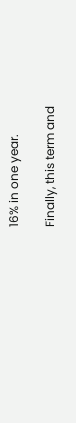16% in one year.

Finally, this term and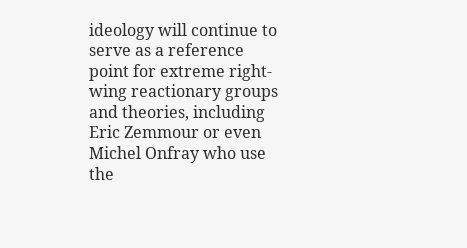ideology will continue to serve as a reference point for extreme right-wing reactionary groups and theories, including Eric Zemmour or even Michel Onfray who use the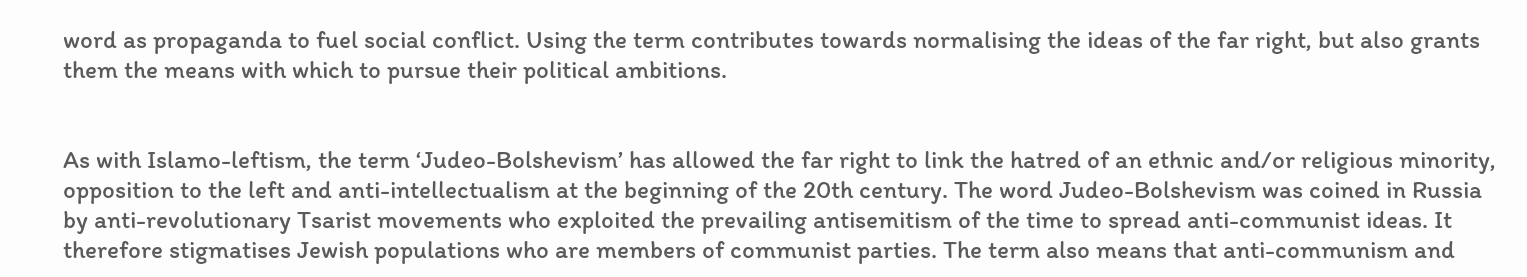word as propaganda to fuel social conflict. Using the term contributes towards normalising the ideas of the far right, but also grants them the means with which to pursue their political ambitions.


As with Islamo-leftism, the term ‘Judeo-Bolshevism’ has allowed the far right to link the hatred of an ethnic and/or religious minority, opposition to the left and anti-intellectualism at the beginning of the 20th century. The word Judeo-Bolshevism was coined in Russia by anti-revolutionary Tsarist movements who exploited the prevailing antisemitism of the time to spread anti-communist ideas. It therefore stigmatises Jewish populations who are members of communist parties. The term also means that anti-communism and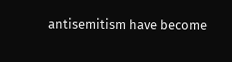antisemitism have become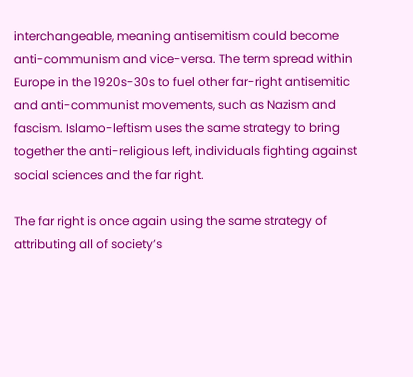interchangeable, meaning antisemitism could become anti-communism and vice-versa. The term spread within Europe in the 1920s-30s to fuel other far-right antisemitic and anti-communist movements, such as Nazism and fascism. Islamo-leftism uses the same strategy to bring together the anti-religious left, individuals fighting against social sciences and the far right.

The far right is once again using the same strategy of attributing all of society’s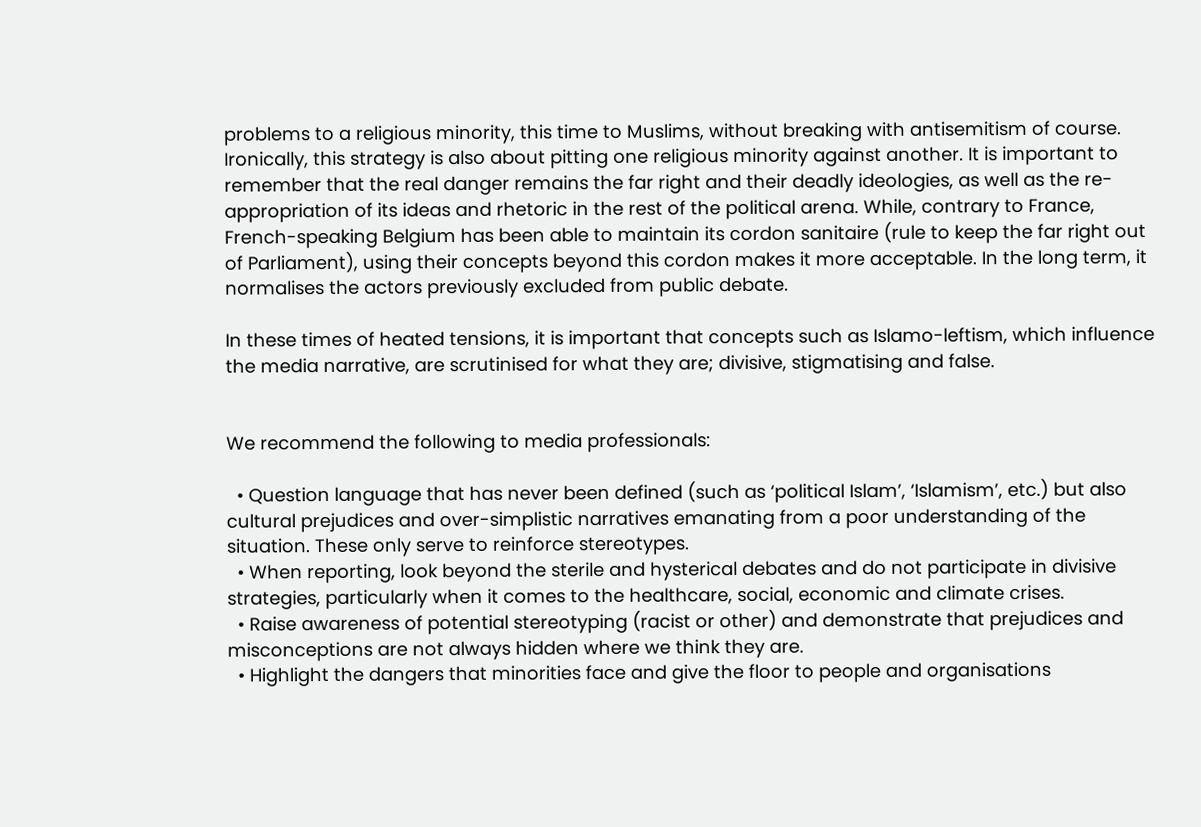problems to a religious minority, this time to Muslims, without breaking with antisemitism of course. Ironically, this strategy is also about pitting one religious minority against another. It is important to remember that the real danger remains the far right and their deadly ideologies, as well as the re-appropriation of its ideas and rhetoric in the rest of the political arena. While, contrary to France, French-speaking Belgium has been able to maintain its cordon sanitaire (rule to keep the far right out of Parliament), using their concepts beyond this cordon makes it more acceptable. In the long term, it normalises the actors previously excluded from public debate.

In these times of heated tensions, it is important that concepts such as Islamo-leftism, which influence the media narrative, are scrutinised for what they are; divisive, stigmatising and false.


We recommend the following to media professionals:

  • Question language that has never been defined (such as ‘political Islam’, ‘Islamism’, etc.) but also cultural prejudices and over-simplistic narratives emanating from a poor understanding of the situation. These only serve to reinforce stereotypes.
  • When reporting, look beyond the sterile and hysterical debates and do not participate in divisive strategies, particularly when it comes to the healthcare, social, economic and climate crises.
  • Raise awareness of potential stereotyping (racist or other) and demonstrate that prejudices and misconceptions are not always hidden where we think they are.
  • Highlight the dangers that minorities face and give the floor to people and organisations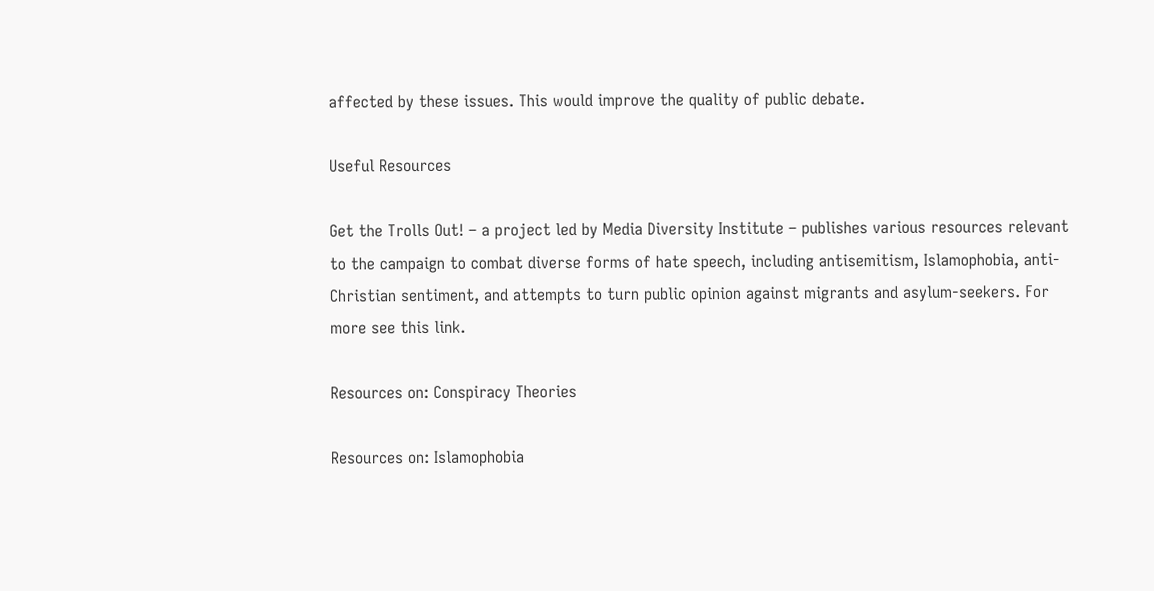affected by these issues. This would improve the quality of public debate.

Useful Resources

Get the Trolls Out! – a project led by Media Diversity Institute – publishes various resources relevant to the campaign to combat diverse forms of hate speech, including antisemitism, Islamophobia, anti-Christian sentiment, and attempts to turn public opinion against migrants and asylum-seekers. For more see this link.

Resources on: Conspiracy Theories

Resources on: Islamophobia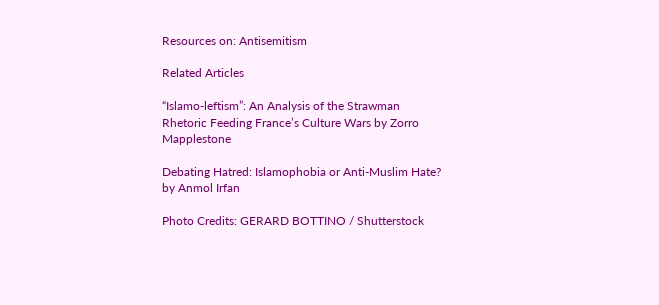Resources on: Antisemitism

Related Articles

“Islamo-leftism”: An Analysis of the Strawman Rhetoric Feeding France’s Culture Wars by Zorro Mapplestone

Debating Hatred: Islamophobia or Anti-Muslim Hate? by Anmol Irfan

Photo Credits: GERARD BOTTINO / Shutterstock